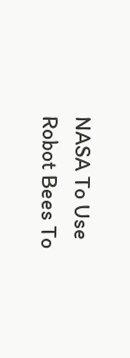NASA To Use Robot Bees To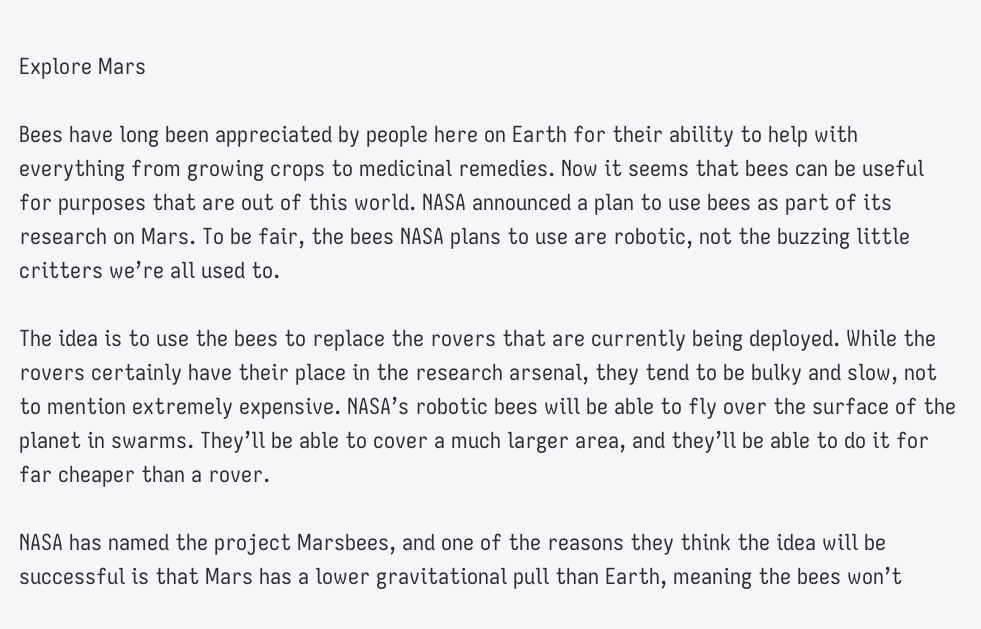Explore Mars

Bees have long been appreciated by people here on Earth for their ability to help with everything from growing crops to medicinal remedies. Now it seems that bees can be useful for purposes that are out of this world. NASA announced a plan to use bees as part of its research on Mars. To be fair, the bees NASA plans to use are robotic, not the buzzing little critters we’re all used to.

The idea is to use the bees to replace the rovers that are currently being deployed. While the rovers certainly have their place in the research arsenal, they tend to be bulky and slow, not to mention extremely expensive. NASA’s robotic bees will be able to fly over the surface of the planet in swarms. They’ll be able to cover a much larger area, and they’ll be able to do it for far cheaper than a rover.

NASA has named the project Marsbees, and one of the reasons they think the idea will be successful is that Mars has a lower gravitational pull than Earth, meaning the bees won’t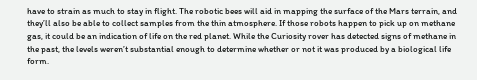have to strain as much to stay in flight. The robotic bees will aid in mapping the surface of the Mars terrain, and they’ll also be able to collect samples from the thin atmosphere. If those robots happen to pick up on methane gas, it could be an indication of life on the red planet. While the Curiosity rover has detected signs of methane in the past, the levels weren’t substantial enough to determine whether or not it was produced by a biological life form.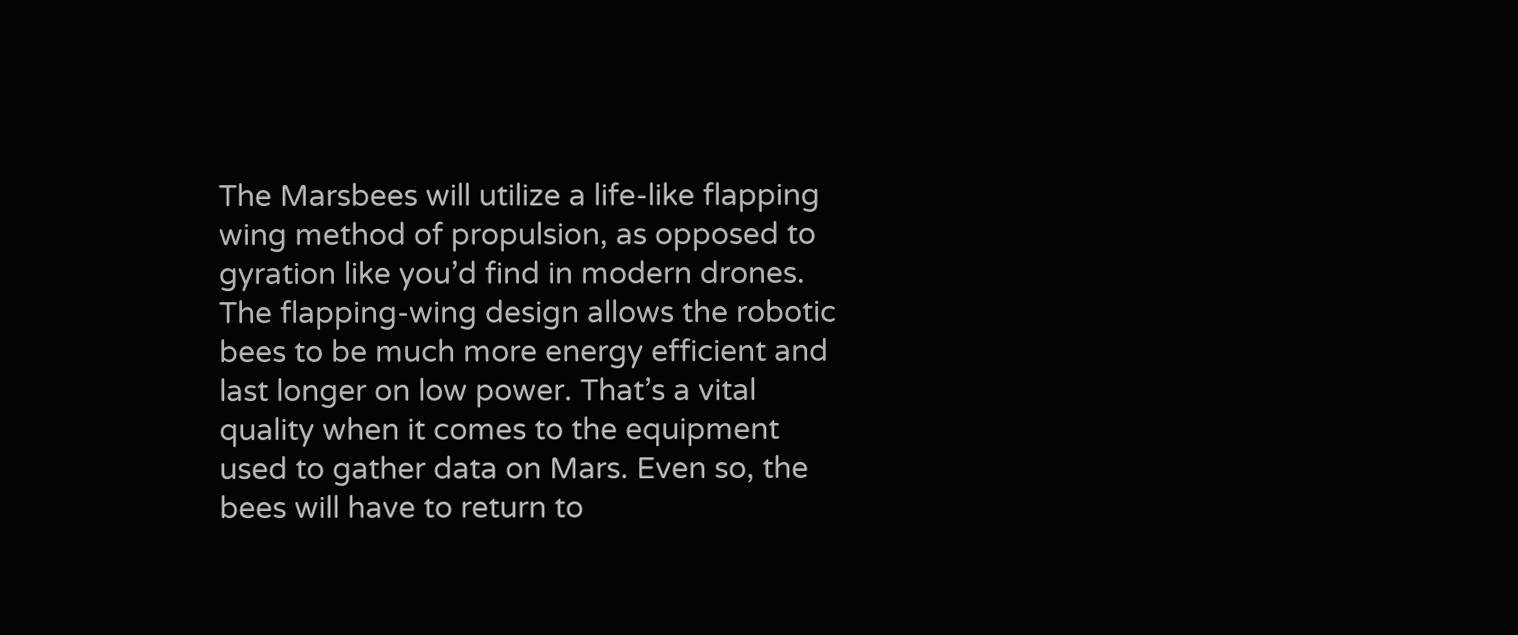The Marsbees will utilize a life-like flapping wing method of propulsion, as opposed to gyration like you’d find in modern drones. The flapping-wing design allows the robotic bees to be much more energy efficient and last longer on low power. That’s a vital quality when it comes to the equipment used to gather data on Mars. Even so, the bees will have to return to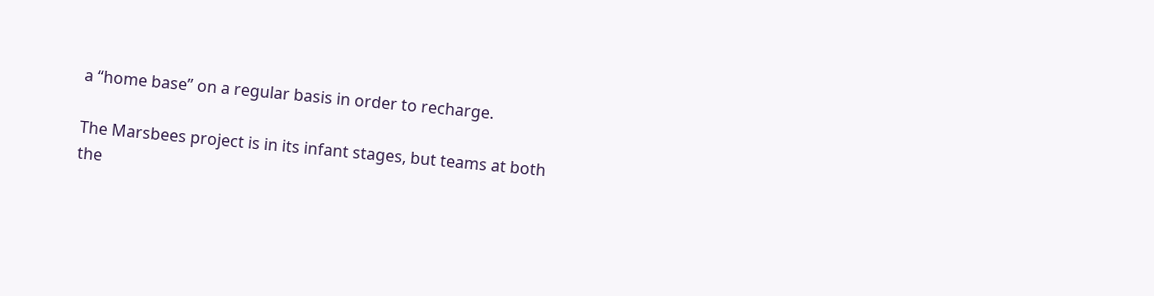a “home base” on a regular basis in order to recharge.

The Marsbees project is in its infant stages, but teams at both the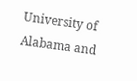University of Alabama and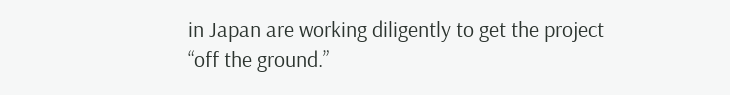in Japan are working diligently to get the project “off the ground.”